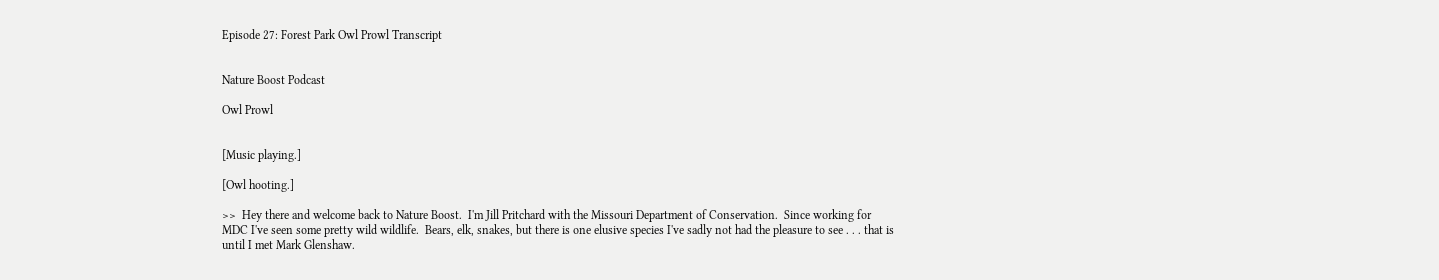Episode 27: Forest Park Owl Prowl Transcript


Nature Boost Podcast

Owl Prowl


[Music playing.]

[Owl hooting.]

>>  Hey there and welcome back to Nature Boost.  I'm Jill Pritchard with the Missouri Department of Conservation.  Since working for MDC I've seen some pretty wild wildlife.  Bears, elk, snakes, but there is one elusive species I've sadly not had the pleasure to see . . . that is until I met Mark Glenshaw.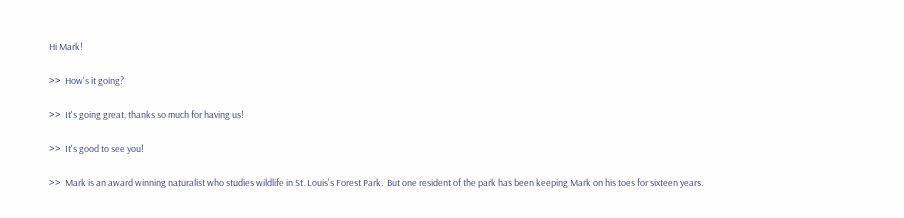Hi Mark!

>>  How's it going?

>>  It's going great, thanks so much for having us!

>>  It's good to see you!

>>  Mark is an award winning naturalist who studies wildlife in St. Louis's Forest Park.  But one resident of the park has been keeping Mark on his toes for sixteen years.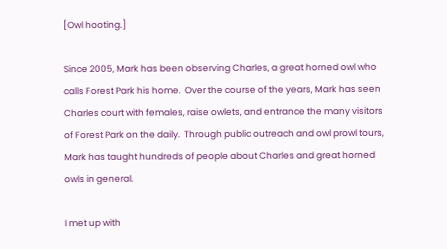[Owl hooting.]

Since 2005, Mark has been observing Charles, a great horned owl who calls Forest Park his home.  Over the course of the years, Mark has seen Charles court with females, raise owlets, and entrance the many visitors of Forest Park on the daily.  Through public outreach and owl prowl tours, Mark has taught hundreds of people about Charles and great horned owls in general.

I met up with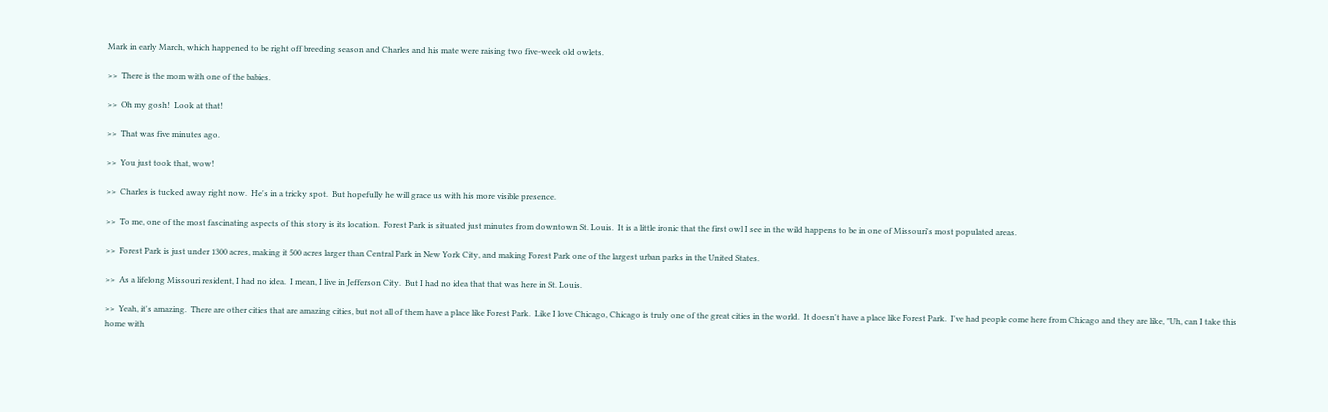Mark in early March, which happened to be right off breeding season and Charles and his mate were raising two five-week old owlets.

>>  There is the mom with one of the babies.

>>  Oh my gosh!  Look at that!

>>  That was five minutes ago.

>>  You just took that, wow!

>>  Charles is tucked away right now.  He's in a tricky spot.  But hopefully he will grace us with his more visible presence.

>>  To me, one of the most fascinating aspects of this story is its location.  Forest Park is situated just minutes from downtown St. Louis.  It is a little ironic that the first owl I see in the wild happens to be in one of Missouri's most populated areas.

>>  Forest Park is just under 1300 acres, making it 500 acres larger than Central Park in New York City, and making Forest Park one of the largest urban parks in the United States.

>>  As a lifelong Missouri resident, I had no idea.  I mean, I live in Jefferson City.  But I had no idea that that was here in St. Louis.

>>  Yeah, it's amazing.  There are other cities that are amazing cities, but not all of them have a place like Forest Park.  Like I love Chicago, Chicago is truly one of the great cities in the world.  It doesn't have a place like Forest Park.  I've had people come here from Chicago and they are like, "Uh, can I take this home with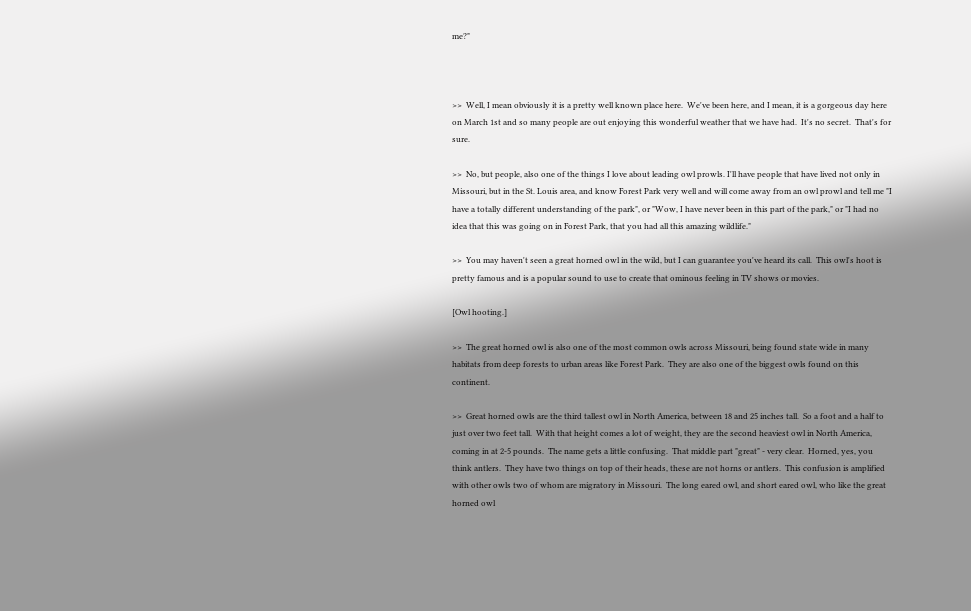me?"



>>  Well, I mean obviously it is a pretty well known place here.  We've been here, and I mean, it is a gorgeous day here on March 1st and so many people are out enjoying this wonderful weather that we have had.  It's no secret.  That's for sure.

>>  No, but people, also one of the things I love about leading owl prowls. I'll have people that have lived not only in Missouri, but in the St. Louis area, and know Forest Park very well and will come away from an owl prowl and tell me "I have a totally different understanding of the park", or "Wow, I have never been in this part of the park," or "I had no idea that this was going on in Forest Park, that you had all this amazing wildlife."

>>  You may haven't seen a great horned owl in the wild, but I can guarantee you've heard its call.  This owl's hoot is pretty famous and is a popular sound to use to create that ominous feeling in TV shows or movies.

[Owl hooting.]

>>  The great horned owl is also one of the most common owls across Missouri, being found state wide in many habitats from deep forests to urban areas like Forest Park.  They are also one of the biggest owls found on this continent.

>>  Great horned owls are the third tallest owl in North America, between 18 and 25 inches tall.  So a foot and a half to just over two feet tall.  With that height comes a lot of weight, they are the second heaviest owl in North America, coming in at 2-5 pounds.  The name gets a little confusing.  That middle part "great" - very clear.  Horned, yes, you think antlers.  They have two things on top of their heads, these are not horns or antlers.  This confusion is amplified with other owls two of whom are migratory in Missouri.  The long eared owl, and short eared owl, who like the great horned owl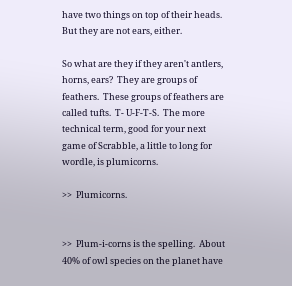have two things on top of their heads.  But they are not ears, either.

So what are they if they aren't antlers, horns, ears?  They are groups of feathers.  These groups of feathers are called tufts.  T- U-F-T-S.  The more technical term, good for your next game of Scrabble, a little to long for wordle, is plumicorns.

>>  Plumicorns.


>>  Plum-i-corns is the spelling.  About 40% of owl species on the planet have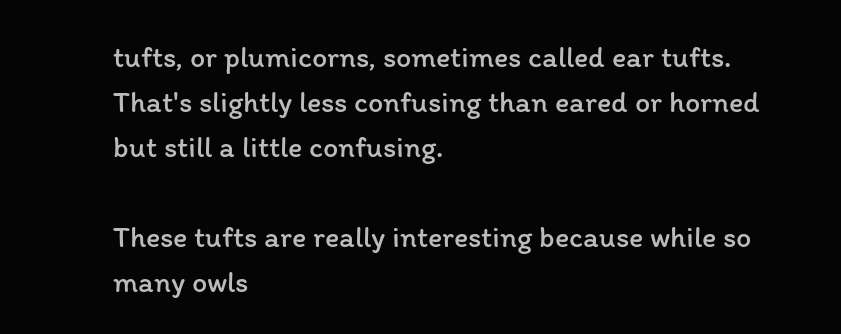tufts, or plumicorns, sometimes called ear tufts.  That's slightly less confusing than eared or horned but still a little confusing.

These tufts are really interesting because while so many owls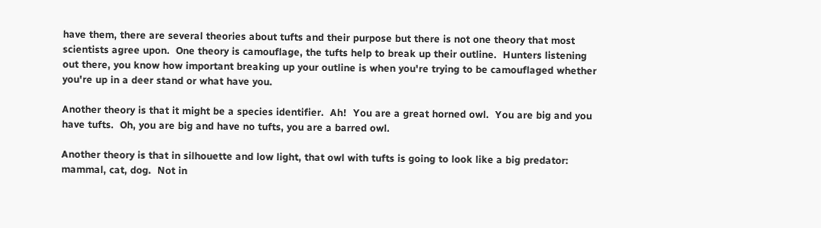have them, there are several theories about tufts and their purpose but there is not one theory that most scientists agree upon.  One theory is camouflage, the tufts help to break up their outline.  Hunters listening out there, you know how important breaking up your outline is when you're trying to be camouflaged whether you're up in a deer stand or what have you.

Another theory is that it might be a species identifier.  Ah!  You are a great horned owl.  You are big and you have tufts.  Oh, you are big and have no tufts, you are a barred owl.

Another theory is that in silhouette and low light, that owl with tufts is going to look like a big predator: mammal, cat, dog.  Not in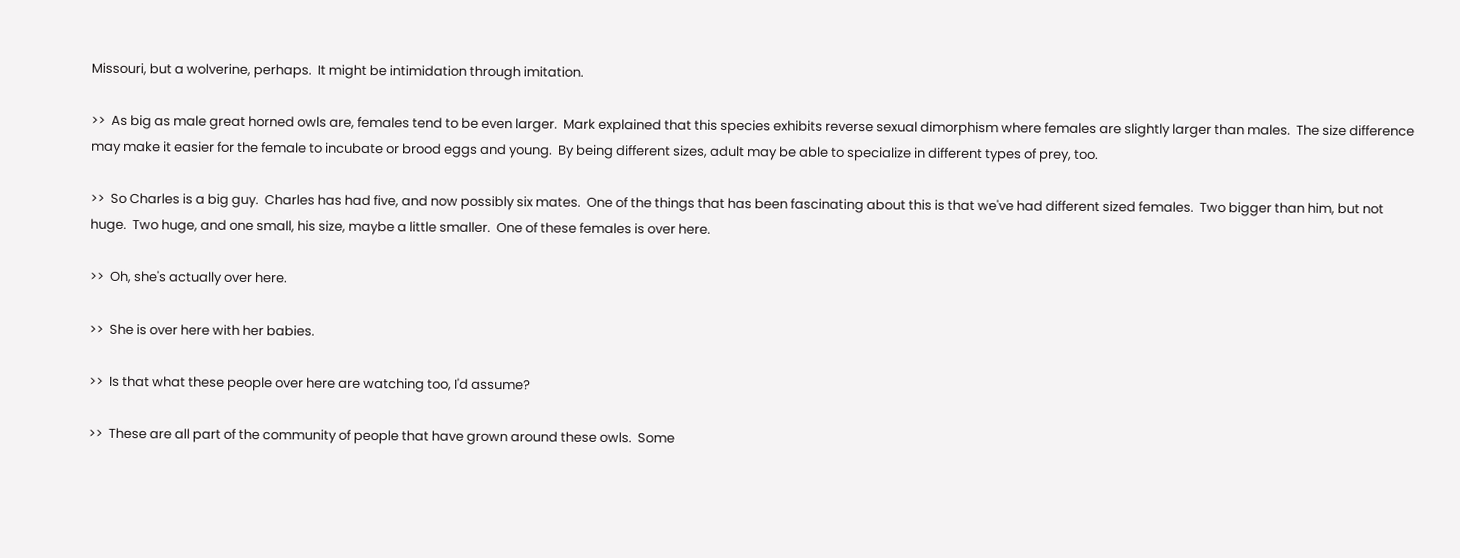Missouri, but a wolverine, perhaps.  It might be intimidation through imitation.

>>  As big as male great horned owls are, females tend to be even larger.  Mark explained that this species exhibits reverse sexual dimorphism where females are slightly larger than males.  The size difference may make it easier for the female to incubate or brood eggs and young.  By being different sizes, adult may be able to specialize in different types of prey, too.

>>  So Charles is a big guy.  Charles has had five, and now possibly six mates.  One of the things that has been fascinating about this is that we've had different sized females.  Two bigger than him, but not huge.  Two huge, and one small, his size, maybe a little smaller.  One of these females is over here.

>>  Oh, she's actually over here.

>>  She is over here with her babies.

>>  Is that what these people over here are watching too, I'd assume?

>>  These are all part of the community of people that have grown around these owls.  Some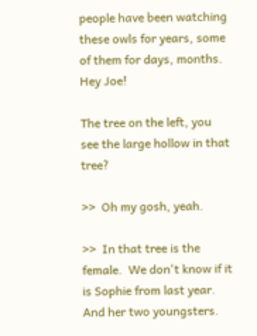people have been watching these owls for years, some of them for days, months.  Hey Joe!

The tree on the left, you see the large hollow in that tree?

>>  Oh my gosh, yeah.

>>  In that tree is the female.  We don't know if it is Sophie from last year.  And her two youngsters.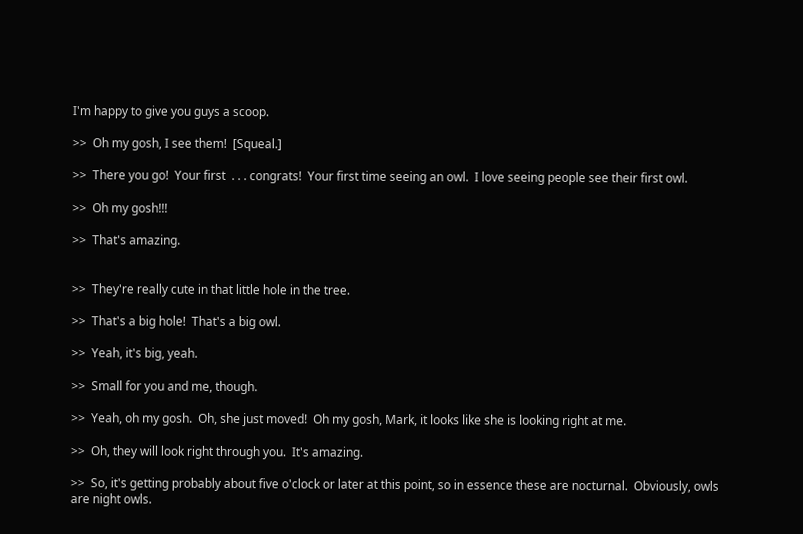I'm happy to give you guys a scoop.

>>  Oh my gosh, I see them!  [Squeal.]

>>  There you go!  Your first  . . . congrats!  Your first time seeing an owl.  I love seeing people see their first owl.

>>  Oh my gosh!!!

>>  That's amazing.


>>  They're really cute in that little hole in the tree.

>>  That's a big hole!  That's a big owl.

>>  Yeah, it's big, yeah.

>>  Small for you and me, though.

>>  Yeah, oh my gosh.  Oh, she just moved!  Oh my gosh, Mark, it looks like she is looking right at me.

>>  Oh, they will look right through you.  It's amazing.

>>  So, it's getting probably about five o'clock or later at this point, so in essence these are nocturnal.  Obviously, owls are night owls.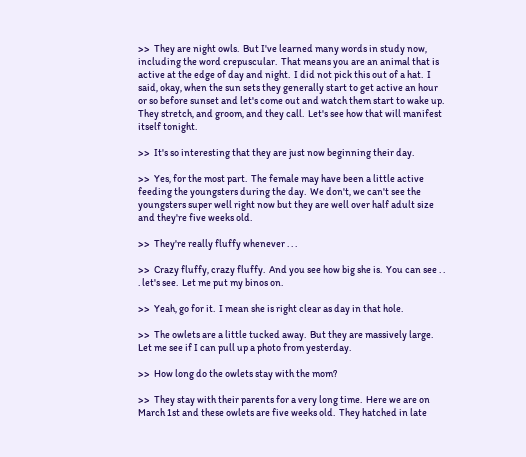>>  They are night owls.  But I've learned many words in study now, including the word crepuscular.  That means you are an animal that is active at the edge of day and night.  I did not pick this out of a hat.  I said, okay, when the sun sets they generally start to get active an hour or so before sunset and let's come out and watch them start to wake up.  They stretch, and groom, and they call.  Let's see how that will manifest itself tonight.

>>  It's so interesting that they are just now beginning their day.

>>  Yes, for the most part.  The female may have been a little active feeding the youngsters during the day.  We don't, we can't see the youngsters super well right now but they are well over half adult size and they're five weeks old.

>>  They're really fluffy whenever . . .

>>  Crazy fluffy, crazy fluffy.  And you see how big she is.  You can see . . . let's see.  Let me put my binos on.

>>  Yeah, go for it.  I mean she is right clear as day in that hole.

>>  The owlets are a little tucked away.  But they are massively large.  Let me see if I can pull up a photo from yesterday.

>>  How long do the owlets stay with the mom?

>>  They stay with their parents for a very long time.  Here we are on March 1st and these owlets are five weeks old.  They hatched in late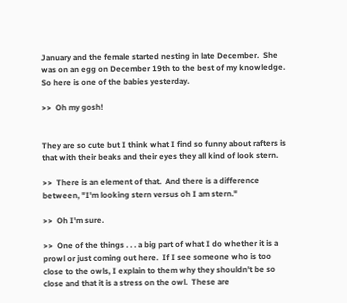January and the female started nesting in late December.  She was on an egg on December 19th to the best of my knowledge.  So here is one of the babies yesterday.

>>  Oh my gosh!


They are so cute but I think what I find so funny about rafters is that with their beaks and their eyes they all kind of look stern.

>>  There is an element of that.  And there is a difference between, "I'm looking stern versus oh I am stern."

>>  Oh I'm sure.

>>  One of the things . . . a big part of what I do whether it is a prowl or just coming out here.  If I see someone who is too close to the owls, I explain to them why they shouldn't be so close and that it is a stress on the owl.  These are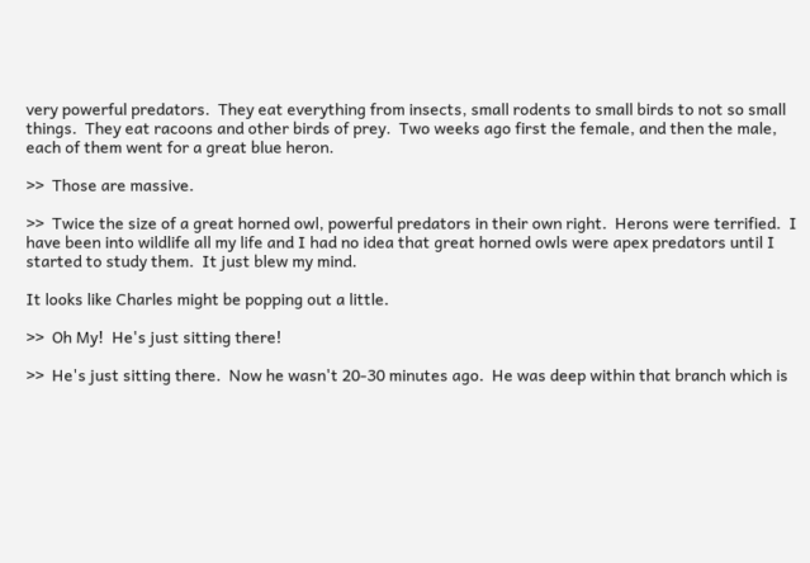very powerful predators.  They eat everything from insects, small rodents to small birds to not so small things.  They eat racoons and other birds of prey.  Two weeks ago first the female, and then the male, each of them went for a great blue heron.

>>  Those are massive.

>>  Twice the size of a great horned owl, powerful predators in their own right.  Herons were terrified.  I have been into wildlife all my life and I had no idea that great horned owls were apex predators until I started to study them.  It just blew my mind.

It looks like Charles might be popping out a little.

>>  Oh My!  He's just sitting there!

>>  He's just sitting there.  Now he wasn't 20-30 minutes ago.  He was deep within that branch which is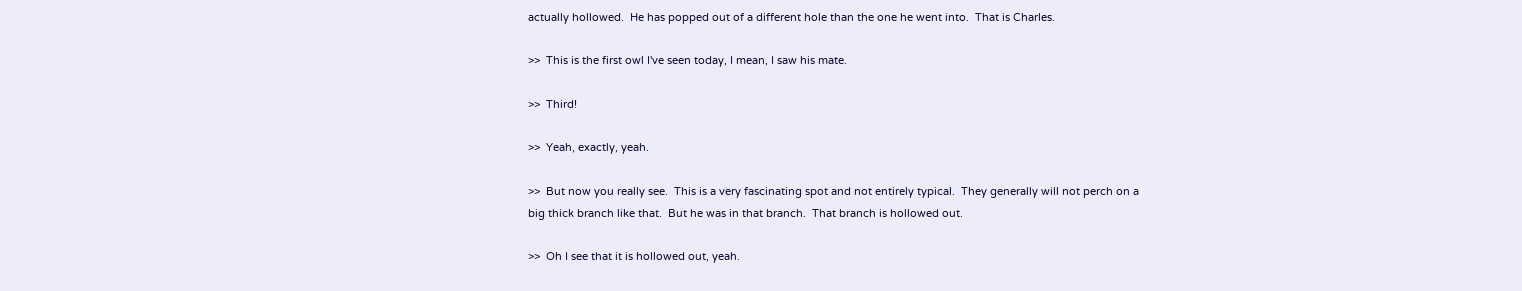actually hollowed.  He has popped out of a different hole than the one he went into.  That is Charles.

>>  This is the first owl I've seen today, I mean, I saw his mate.

>>  Third!

>>  Yeah, exactly, yeah.

>>  But now you really see.  This is a very fascinating spot and not entirely typical.  They generally will not perch on a big thick branch like that.  But he was in that branch.  That branch is hollowed out.

>>  Oh I see that it is hollowed out, yeah.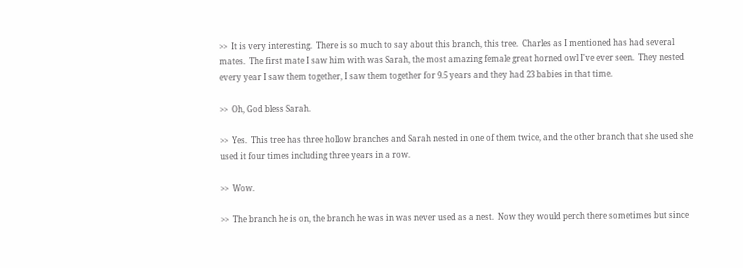>>  It is very interesting.  There is so much to say about this branch, this tree.  Charles as I mentioned has had several mates.  The first mate I saw him with was Sarah, the most amazing female great horned owl I've ever seen.  They nested every year I saw them together, I saw them together for 9.5 years and they had 23 babies in that time.

>>  Oh, God bless Sarah.

>>  Yes.  This tree has three hollow branches and Sarah nested in one of them twice, and the other branch that she used she used it four times including three years in a row.

>>  Wow.

>>  The branch he is on, the branch he was in was never used as a nest.  Now they would perch there sometimes but since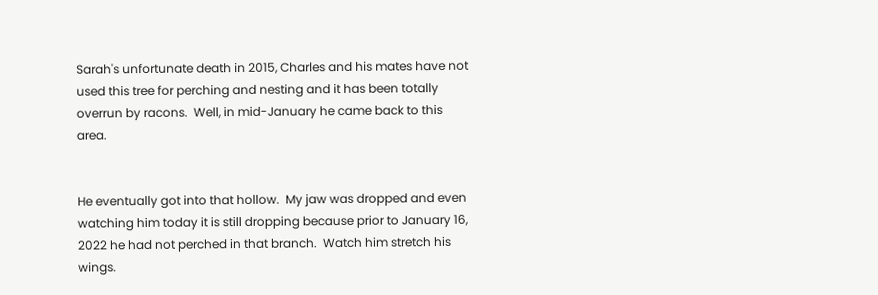Sarah's unfortunate death in 2015, Charles and his mates have not used this tree for perching and nesting and it has been totally overrun by racons.  Well, in mid-January he came back to this area.


He eventually got into that hollow.  My jaw was dropped and even watching him today it is still dropping because prior to January 16, 2022 he had not perched in that branch.  Watch him stretch his wings.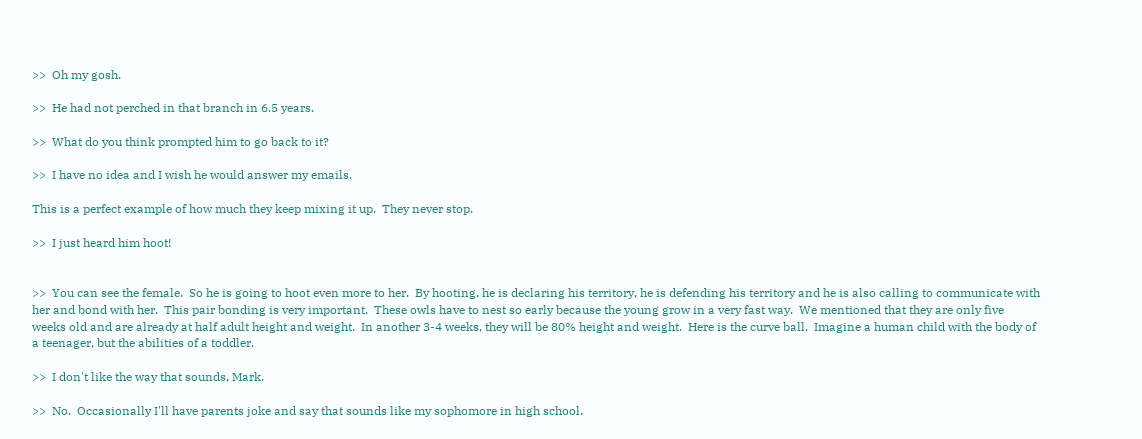>>  Oh my gosh.

>>  He had not perched in that branch in 6.5 years.

>>  What do you think prompted him to go back to it?

>>  I have no idea and I wish he would answer my emails.

This is a perfect example of how much they keep mixing it up.  They never stop.

>>  I just heard him hoot!


>>  You can see the female.  So he is going to hoot even more to her.  By hooting, he is declaring his territory, he is defending his territory and he is also calling to communicate with her and bond with her.  This pair bonding is very important.  These owls have to nest so early because the young grow in a very fast way.  We mentioned that they are only five weeks old and are already at half adult height and weight.  In another 3-4 weeks, they will be 80% height and weight.  Here is the curve ball.  Imagine a human child with the body of a teenager, but the abilities of a toddler.

>>  I don't like the way that sounds, Mark.

>>  No.  Occasionally I'll have parents joke and say that sounds like my sophomore in high school.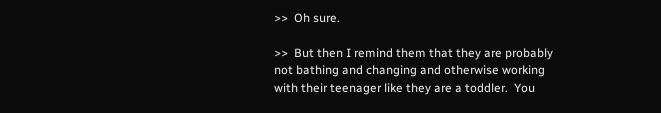>>  Oh sure.

>>  But then I remind them that they are probably not bathing and changing and otherwise working with their teenager like they are a toddler.  You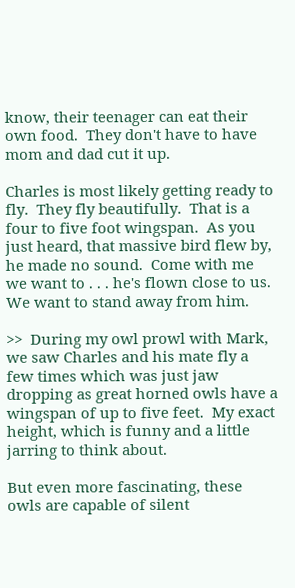know, their teenager can eat their own food.  They don't have to have mom and dad cut it up.

Charles is most likely getting ready to fly.  They fly beautifully.  That is a four to five foot wingspan.  As you just heard, that massive bird flew by, he made no sound.  Come with me we want to . . . he's flown close to us.  We want to stand away from him.

>>  During my owl prowl with Mark, we saw Charles and his mate fly a few times which was just jaw dropping as great horned owls have a wingspan of up to five feet.  My exact height, which is funny and a little jarring to think about.

But even more fascinating, these owls are capable of silent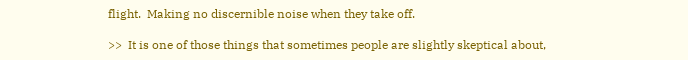flight.  Making no discernible noise when they take off.

>>  It is one of those things that sometimes people are slightly skeptical about,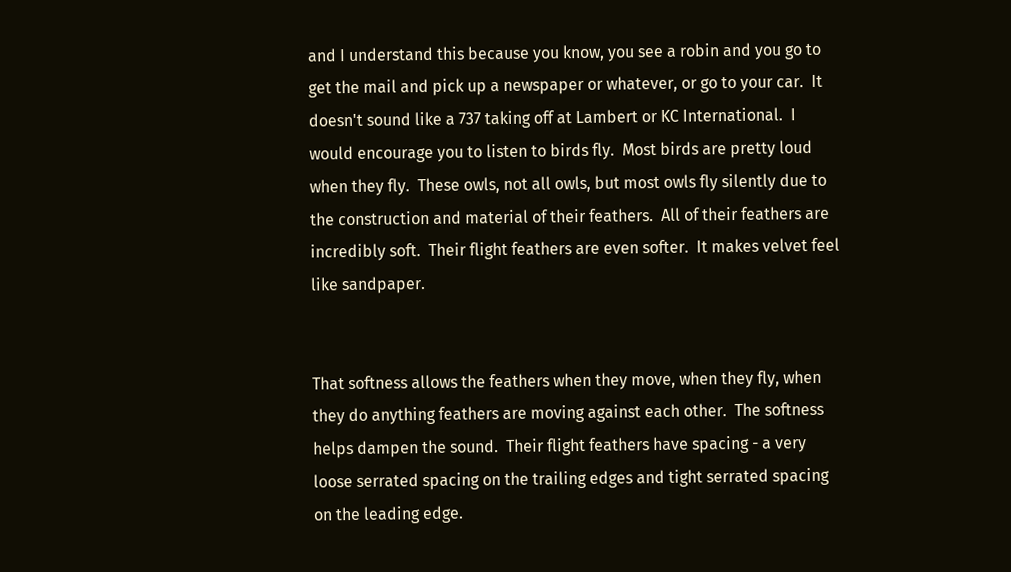and I understand this because you know, you see a robin and you go to get the mail and pick up a newspaper or whatever, or go to your car.  It doesn't sound like a 737 taking off at Lambert or KC International.  I would encourage you to listen to birds fly.  Most birds are pretty loud when they fly.  These owls, not all owls, but most owls fly silently due to the construction and material of their feathers.  All of their feathers are incredibly soft.  Their flight feathers are even softer.  It makes velvet feel like sandpaper.


That softness allows the feathers when they move, when they fly, when they do anything feathers are moving against each other.  The softness helps dampen the sound.  Their flight feathers have spacing - a very loose serrated spacing on the trailing edges and tight serrated spacing on the leading edge.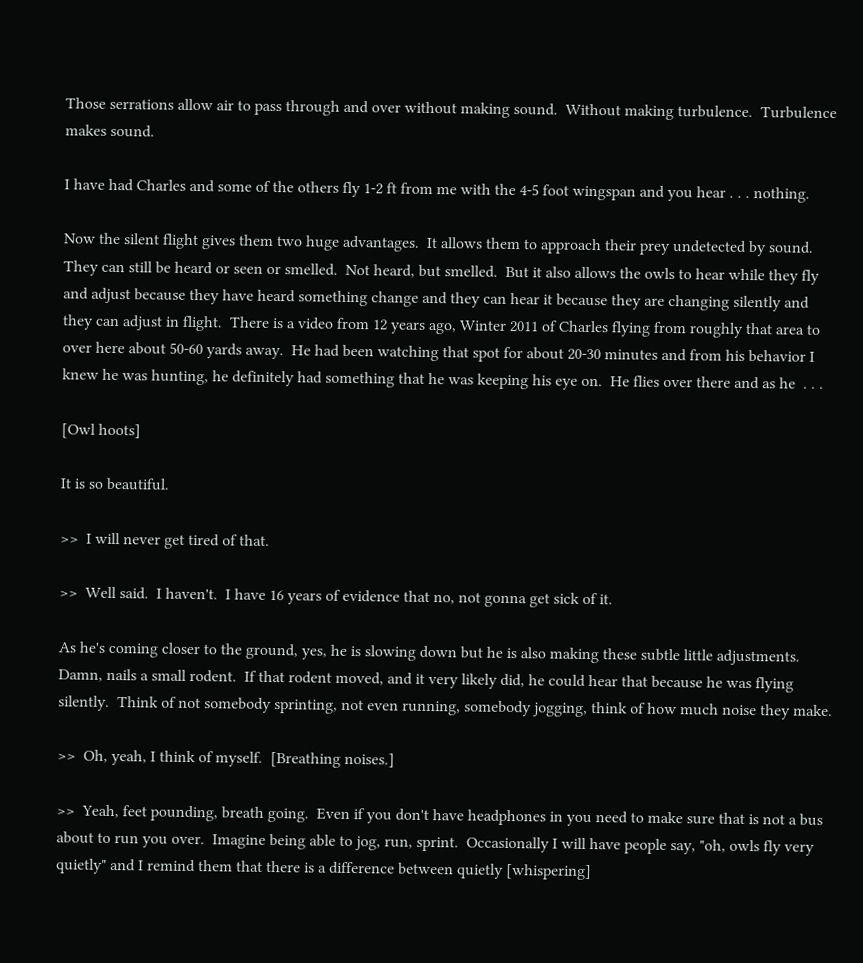Those serrations allow air to pass through and over without making sound.  Without making turbulence.  Turbulence makes sound.

I have had Charles and some of the others fly 1-2 ft from me with the 4-5 foot wingspan and you hear . . . nothing.

Now the silent flight gives them two huge advantages.  It allows them to approach their prey undetected by sound.  They can still be heard or seen or smelled.  Not heard, but smelled.  But it also allows the owls to hear while they fly and adjust because they have heard something change and they can hear it because they are changing silently and they can adjust in flight.  There is a video from 12 years ago, Winter 2011 of Charles flying from roughly that area to over here about 50-60 yards away.  He had been watching that spot for about 20-30 minutes and from his behavior I knew he was hunting, he definitely had something that he was keeping his eye on.  He flies over there and as he  . . .

[Owl hoots]

It is so beautiful.

>>  I will never get tired of that.

>>  Well said.  I haven't.  I have 16 years of evidence that no, not gonna get sick of it.

As he's coming closer to the ground, yes, he is slowing down but he is also making these subtle little adjustments.  Damn, nails a small rodent.  If that rodent moved, and it very likely did, he could hear that because he was flying silently.  Think of not somebody sprinting, not even running, somebody jogging, think of how much noise they make.

>>  Oh, yeah, I think of myself.  [Breathing noises.]

>>  Yeah, feet pounding, breath going.  Even if you don't have headphones in you need to make sure that is not a bus about to run you over.  Imagine being able to jog, run, sprint.  Occasionally I will have people say, "oh, owls fly very quietly" and I remind them that there is a difference between quietly [whispering]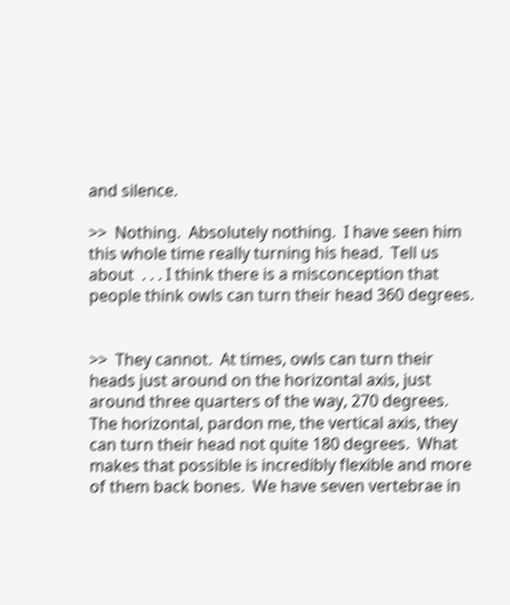and silence.

>>  Nothing.  Absolutely nothing.  I have seen him this whole time really turning his head.  Tell us about  . . . I think there is a misconception that people think owls can turn their head 360 degrees.


>>  They cannot.  At times, owls can turn their heads just around on the horizontal axis, just around three quarters of the way, 270 degrees.  The horizontal, pardon me, the vertical axis, they can turn their head not quite 180 degrees.  What makes that possible is incredibly flexible and more of them back bones.  We have seven vertebrae in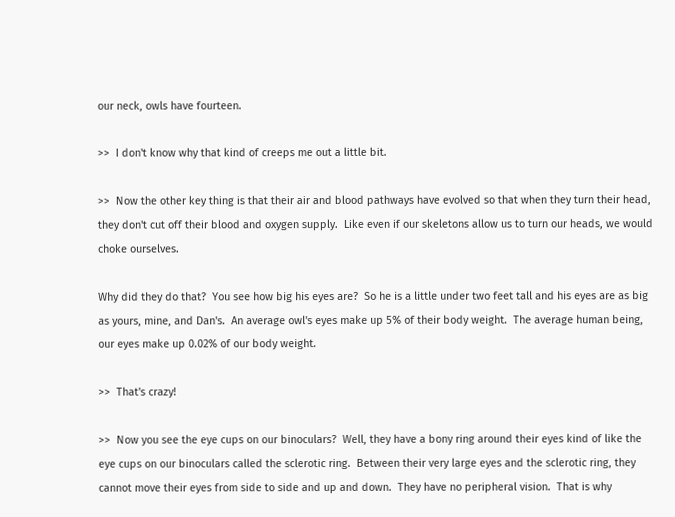our neck, owls have fourteen.

>>  I don't know why that kind of creeps me out a little bit.

>>  Now the other key thing is that their air and blood pathways have evolved so that when they turn their head, they don't cut off their blood and oxygen supply.  Like even if our skeletons allow us to turn our heads, we would choke ourselves.

Why did they do that?  You see how big his eyes are?  So he is a little under two feet tall and his eyes are as big as yours, mine, and Dan's.  An average owl's eyes make up 5% of their body weight.  The average human being, our eyes make up 0.02% of our body weight.

>>  That's crazy!

>>  Now you see the eye cups on our binoculars?  Well, they have a bony ring around their eyes kind of like the eye cups on our binoculars called the sclerotic ring.  Between their very large eyes and the sclerotic ring, they cannot move their eyes from side to side and up and down.  They have no peripheral vision.  That is why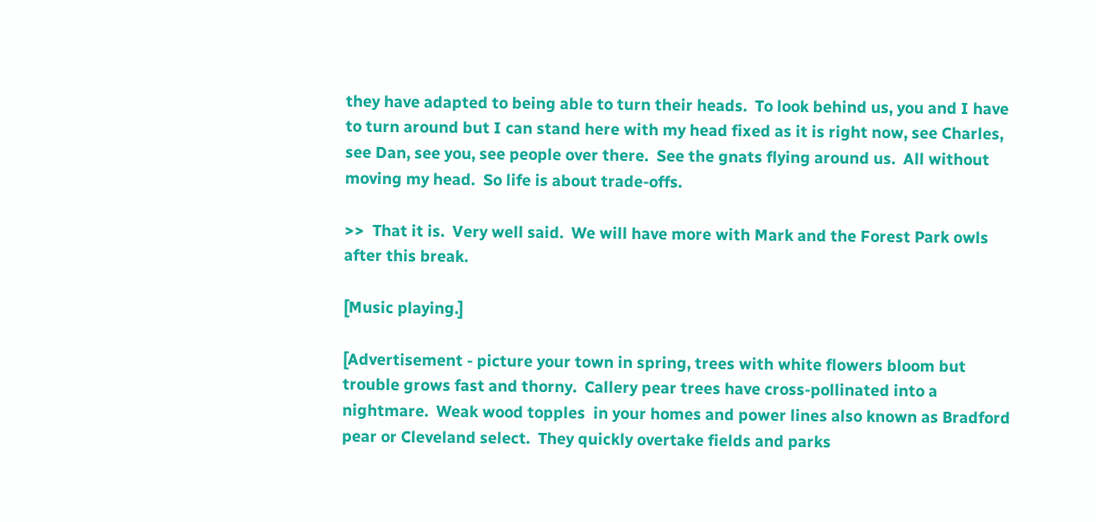they have adapted to being able to turn their heads.  To look behind us, you and I have to turn around but I can stand here with my head fixed as it is right now, see Charles, see Dan, see you, see people over there.  See the gnats flying around us.  All without moving my head.  So life is about trade-offs.

>>  That it is.  Very well said.  We will have more with Mark and the Forest Park owls after this break.

[Music playing.]

[Advertisement - picture your town in spring, trees with white flowers bloom but trouble grows fast and thorny.  Callery pear trees have cross-pollinated into a nightmare.  Weak wood topples  in your homes and power lines also known as Bradford pear or Cleveland select.  They quickly overtake fields and parks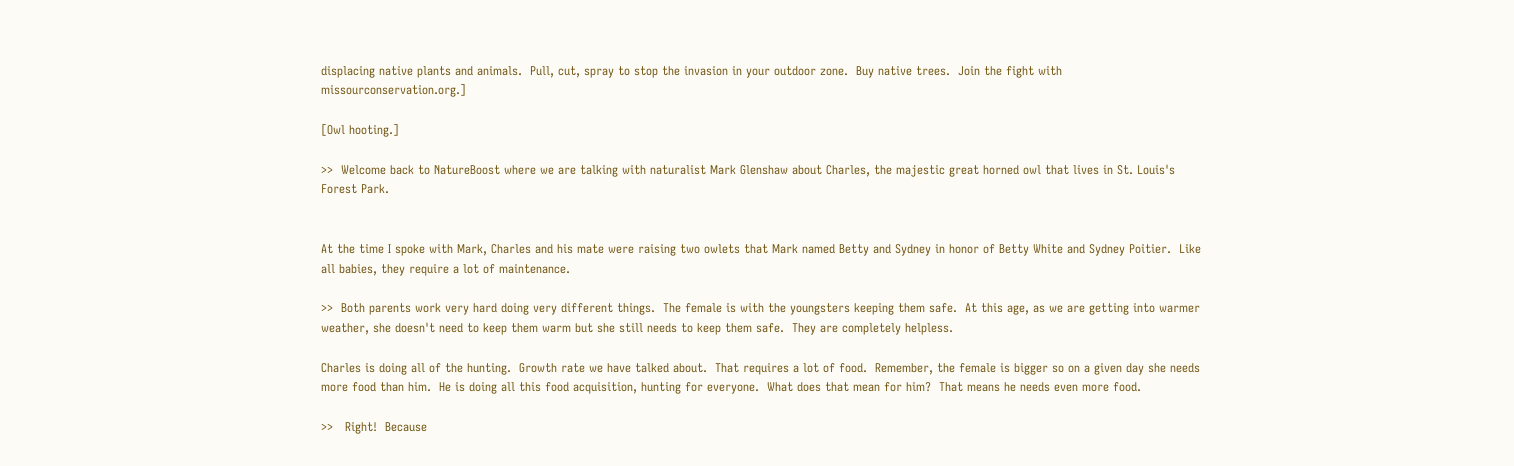displacing native plants and animals.  Pull, cut, spray to stop the invasion in your outdoor zone.  Buy native trees.  Join the fight with missourconservation.org.]

[Owl hooting.]

>>  Welcome back to NatureBoost where we are talking with naturalist Mark Glenshaw about Charles, the majestic great horned owl that lives in St. Louis's Forest Park.


At the time I spoke with Mark, Charles and his mate were raising two owlets that Mark named Betty and Sydney in honor of Betty White and Sydney Poitier.  Like all babies, they require a lot of maintenance.

>>  Both parents work very hard doing very different things.  The female is with the youngsters keeping them safe.  At this age, as we are getting into warmer weather, she doesn't need to keep them warm but she still needs to keep them safe.  They are completely helpless.

Charles is doing all of the hunting.  Growth rate we have talked about.  That requires a lot of food.  Remember, the female is bigger so on a given day she needs more food than him.  He is doing all this food acquisition, hunting for everyone.  What does that mean for him?  That means he needs even more food.

>>   Right!  Because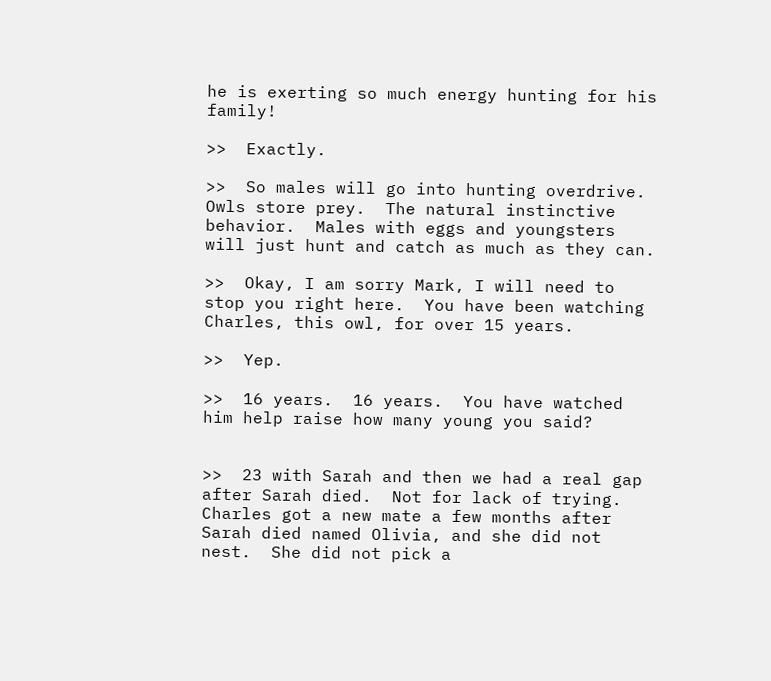he is exerting so much energy hunting for his family!

>>  Exactly.

>>  So males will go into hunting overdrive.  Owls store prey.  The natural instinctive behavior.  Males with eggs and youngsters will just hunt and catch as much as they can.

>>  Okay, I am sorry Mark, I will need to stop you right here.  You have been watching Charles, this owl, for over 15 years.

>>  Yep.

>>  16 years.  16 years.  You have watched him help raise how many young you said?


>>  23 with Sarah and then we had a real gap after Sarah died.  Not for lack of trying.  Charles got a new mate a few months after Sarah died named Olivia, and she did not nest.  She did not pick a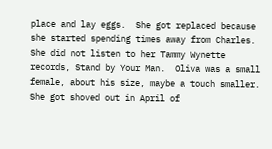place and lay eggs.  She got replaced because she started spending times away from Charles.  She did not listen to her Tammy Wynette records, Stand by Your Man.  Oliva was a small female, about his size, maybe a touch smaller.  She got shoved out in April of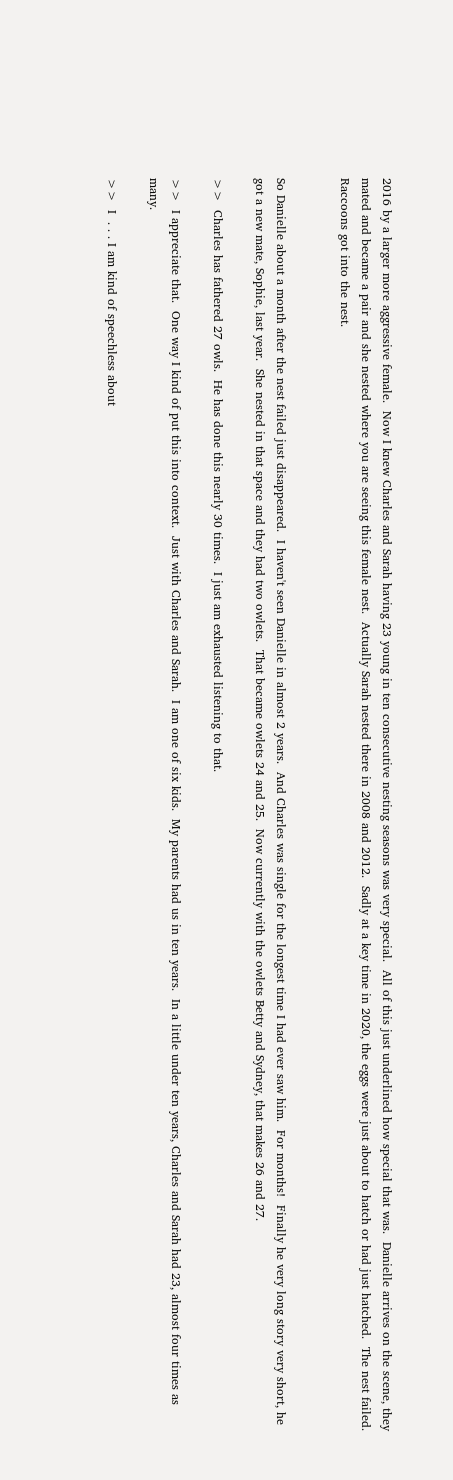2016 by a larger more aggressive female.  Now I knew Charles and Sarah having 23 young in ten consecutive nesting seasons was very special.  All of this just underlined how special that was.  Danielle arrives on the scene, they mated and became a pair and she nested where you are seeing this female nest.  Actually Sarah nested there in 2008 and 2012.  Sadly at a key time in 2020, the eggs were just about to hatch or had just hatched.  The nest failed.  Raccoons got into the nest.


So Danielle about a month after the nest failed just disappeared.  I haven't seen Danielle in almost 2 years.  And Charles was single for the longest time I had ever saw him.  For months!  Finally he very long story very short, he got a new mate, Sophie, last year.  She nested in that space and they had two owlets.  That became owlets 24 and 25.  Now currently with the owlets Betty and Sydney, that makes 26 and 27.

>>  Charles has fathered 27 owls.  He has done this nearly 30 times.  I just am exhausted listening to that.

>>  I appreciate that.  One way I kind of put this into context.  Just with Charles and Sarah.  I am one of six kids.  My parents had us in ten years.  In a little under ten years, Charles and Sarah had 23, almost four times as many.

>>  I  . . . I am kind of speechless about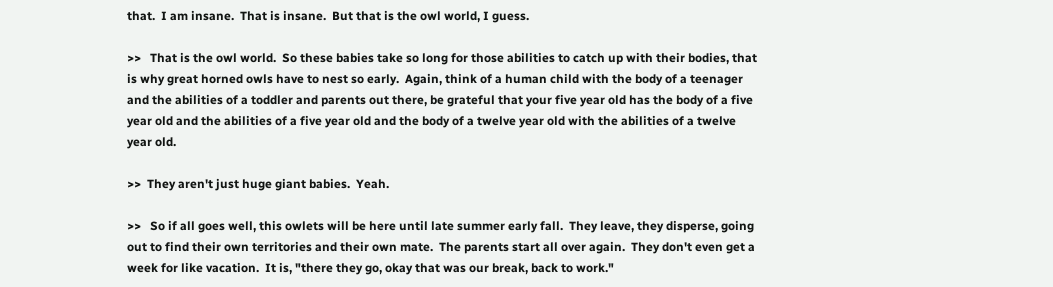that.  I am insane.  That is insane.  But that is the owl world, I guess.

>>   That is the owl world.  So these babies take so long for those abilities to catch up with their bodies, that is why great horned owls have to nest so early.  Again, think of a human child with the body of a teenager and the abilities of a toddler and parents out there, be grateful that your five year old has the body of a five year old and the abilities of a five year old and the body of a twelve year old with the abilities of a twelve year old.

>>  They aren't just huge giant babies.  Yeah.

>>   So if all goes well, this owlets will be here until late summer early fall.  They leave, they disperse, going out to find their own territories and their own mate.  The parents start all over again.  They don't even get a week for like vacation.  It is, "there they go, okay that was our break, back to work."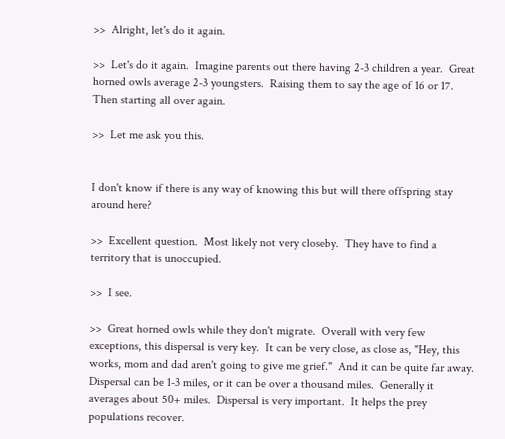>>  Alright, let's do it again.

>>  Let's do it again.  Imagine parents out there having 2-3 children a year.  Great horned owls average 2-3 youngsters.  Raising them to say the age of 16 or 17.  Then starting all over again.

>>  Let me ask you this.


I don't know if there is any way of knowing this but will there offspring stay around here?

>>  Excellent question.  Most likely not very closeby.  They have to find a territory that is unoccupied.

>>  I see.

>>  Great horned owls while they don't migrate.  Overall with very few exceptions, this dispersal is very key.  It can be very close, as close as, "Hey, this works, mom and dad aren't going to give me grief."  And it can be quite far away.  Dispersal can be 1-3 miles, or it can be over a thousand miles.  Generally it averages about 50+ miles.  Dispersal is very important.  It helps the prey populations recover.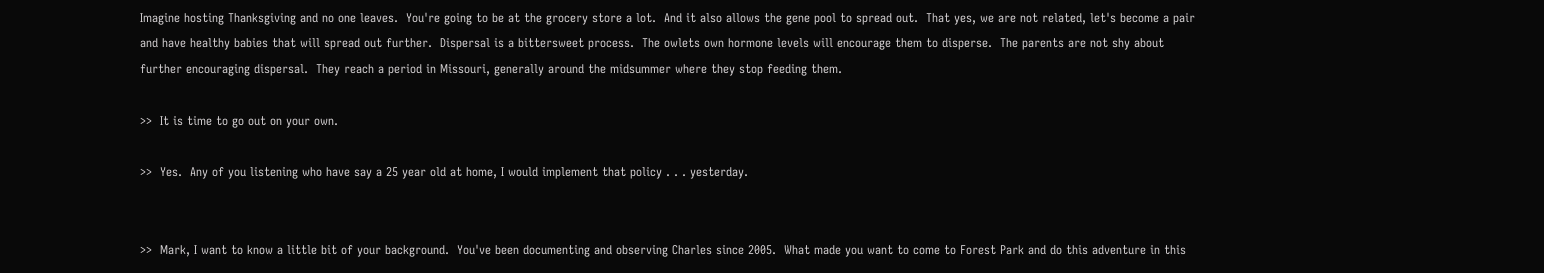Imagine hosting Thanksgiving and no one leaves.  You're going to be at the grocery store a lot.  And it also allows the gene pool to spread out.  That yes, we are not related, let's become a pair and have healthy babies that will spread out further.  Dispersal is a bittersweet process.  The owlets own hormone levels will encourage them to disperse.  The parents are not shy about further encouraging dispersal.  They reach a period in Missouri, generally around the midsummer where they stop feeding them.

>>  It is time to go out on your own.

>>  Yes.  Any of you listening who have say a 25 year old at home, I would implement that policy . . . yesterday.


>>  Mark, I want to know a little bit of your background.  You've been documenting and observing Charles since 2005.  What made you want to come to Forest Park and do this adventure in this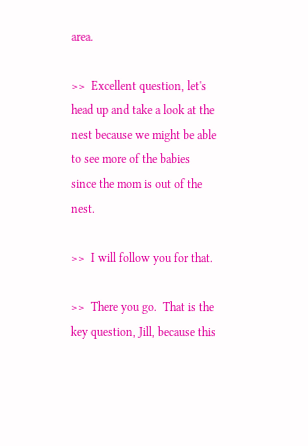area.

>>  Excellent question, let's head up and take a look at the nest because we might be able to see more of the babies since the mom is out of the nest.

>>  I will follow you for that.

>>  There you go.  That is the key question, Jill, because this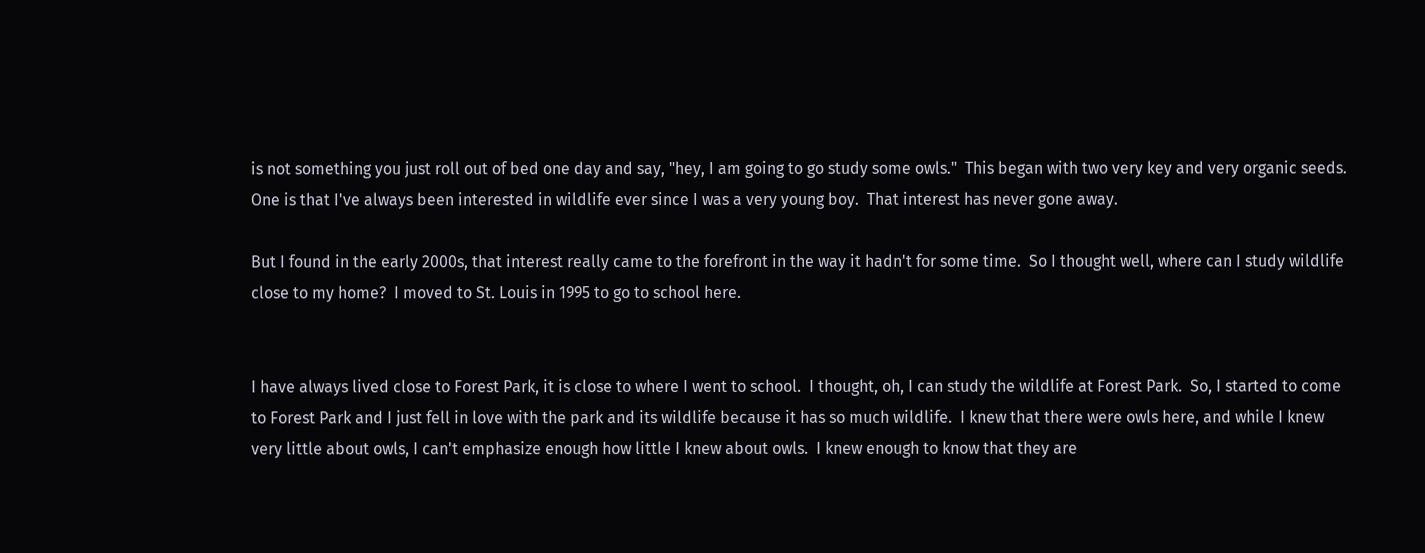is not something you just roll out of bed one day and say, "hey, I am going to go study some owls."  This began with two very key and very organic seeds.  One is that I've always been interested in wildlife ever since I was a very young boy.  That interest has never gone away.

But I found in the early 2000s, that interest really came to the forefront in the way it hadn't for some time.  So I thought well, where can I study wildlife close to my home?  I moved to St. Louis in 1995 to go to school here.


I have always lived close to Forest Park, it is close to where I went to school.  I thought, oh, I can study the wildlife at Forest Park.  So, I started to come to Forest Park and I just fell in love with the park and its wildlife because it has so much wildlife.  I knew that there were owls here, and while I knew very little about owls, I can't emphasize enough how little I knew about owls.  I knew enough to know that they are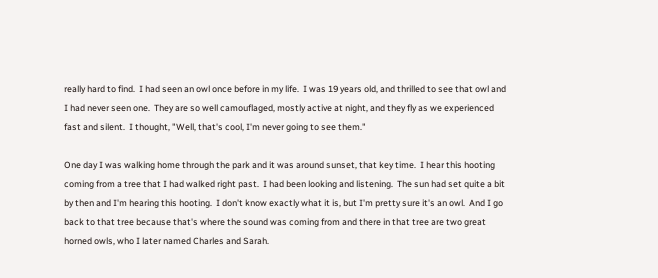really hard to find.  I had seen an owl once before in my life.  I was 19 years old, and thrilled to see that owl and I had never seen one.  They are so well camouflaged, mostly active at night, and they fly as we experienced fast and silent.  I thought, "Well, that's cool, I'm never going to see them."

One day I was walking home through the park and it was around sunset, that key time.  I hear this hooting coming from a tree that I had walked right past.  I had been looking and listening.  The sun had set quite a bit by then and I'm hearing this hooting.  I don't know exactly what it is, but I'm pretty sure it's an owl.  And I go back to that tree because that's where the sound was coming from and there in that tree are two great horned owls, who I later named Charles and Sarah.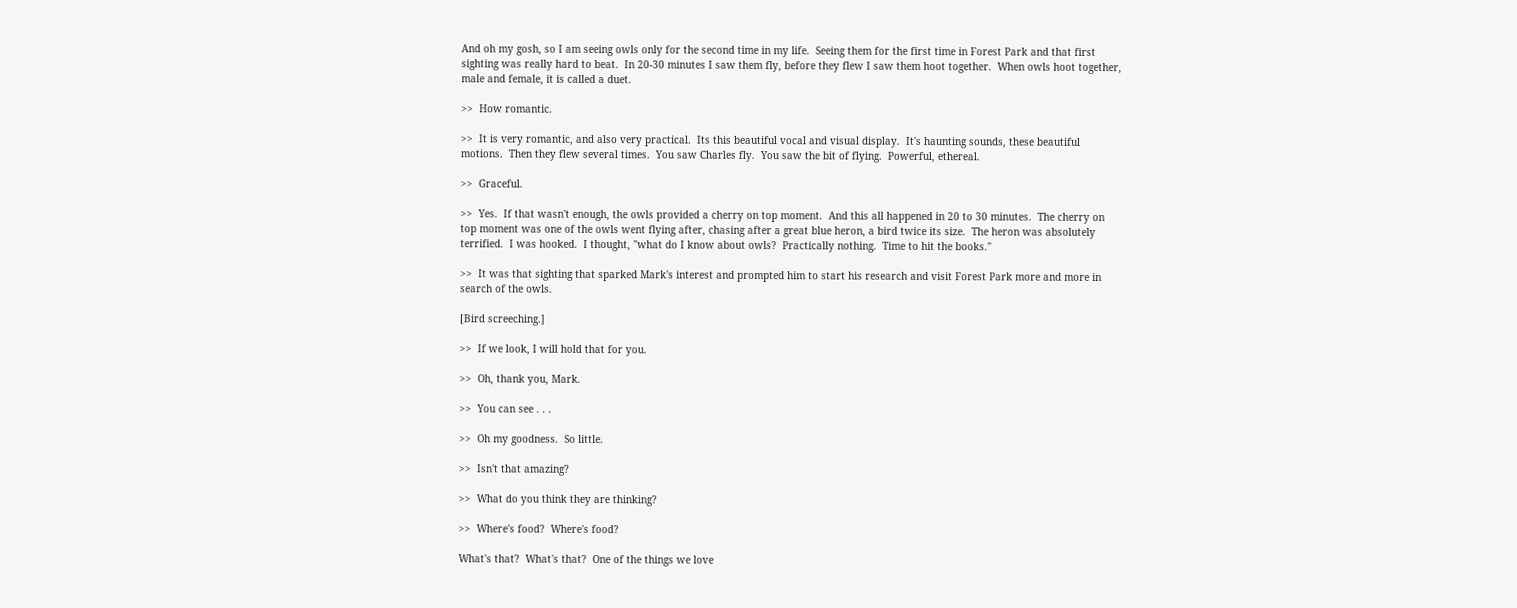And oh my gosh, so I am seeing owls only for the second time in my life.  Seeing them for the first time in Forest Park and that first sighting was really hard to beat.  In 20-30 minutes I saw them fly, before they flew I saw them hoot together.  When owls hoot together, male and female, it is called a duet.

>>  How romantic.

>>  It is very romantic, and also very practical.  Its this beautiful vocal and visual display.  It's haunting sounds, these beautiful motions.  Then they flew several times.  You saw Charles fly.  You saw the bit of flying.  Powerful, ethereal.

>>  Graceful.

>>  Yes.  If that wasn't enough, the owls provided a cherry on top moment.  And this all happened in 20 to 30 minutes.  The cherry on top moment was one of the owls went flying after, chasing after a great blue heron, a bird twice its size.  The heron was absolutely terrified.  I was hooked.  I thought, "what do I know about owls?  Practically nothing.  Time to hit the books."

>>  It was that sighting that sparked Mark's interest and prompted him to start his research and visit Forest Park more and more in search of the owls.

[Bird screeching.]

>>  If we look, I will hold that for you.

>>  Oh, thank you, Mark.

>>  You can see . . .

>>  Oh my goodness.  So little.

>>  Isn't that amazing?

>>  What do you think they are thinking?

>>  Where's food?  Where's food?

What's that?  What's that?  One of the things we love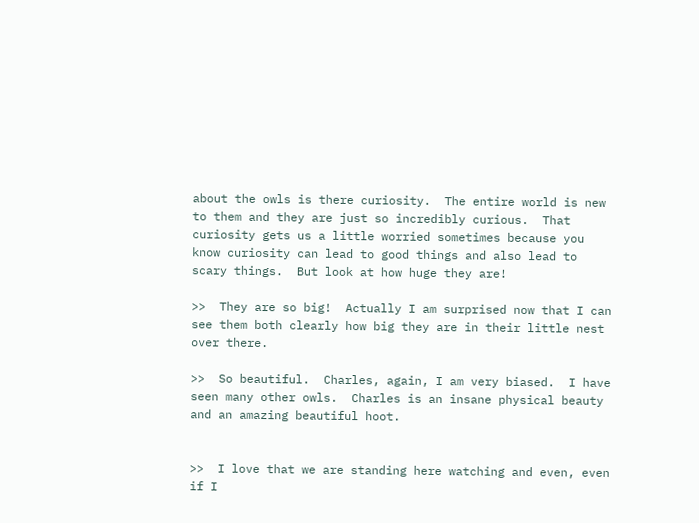about the owls is there curiosity.  The entire world is new to them and they are just so incredibly curious.  That curiosity gets us a little worried sometimes because you know curiosity can lead to good things and also lead to scary things.  But look at how huge they are!

>>  They are so big!  Actually I am surprised now that I can see them both clearly how big they are in their little nest over there.

>>  So beautiful.  Charles, again, I am very biased.  I have seen many other owls.  Charles is an insane physical beauty and an amazing beautiful hoot.


>>  I love that we are standing here watching and even, even if I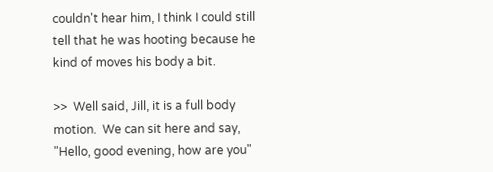couldn't hear him, I think I could still tell that he was hooting because he kind of moves his body a bit.

>>  Well said, Jill, it is a full body motion.  We can sit here and say, "Hello, good evening, how are you"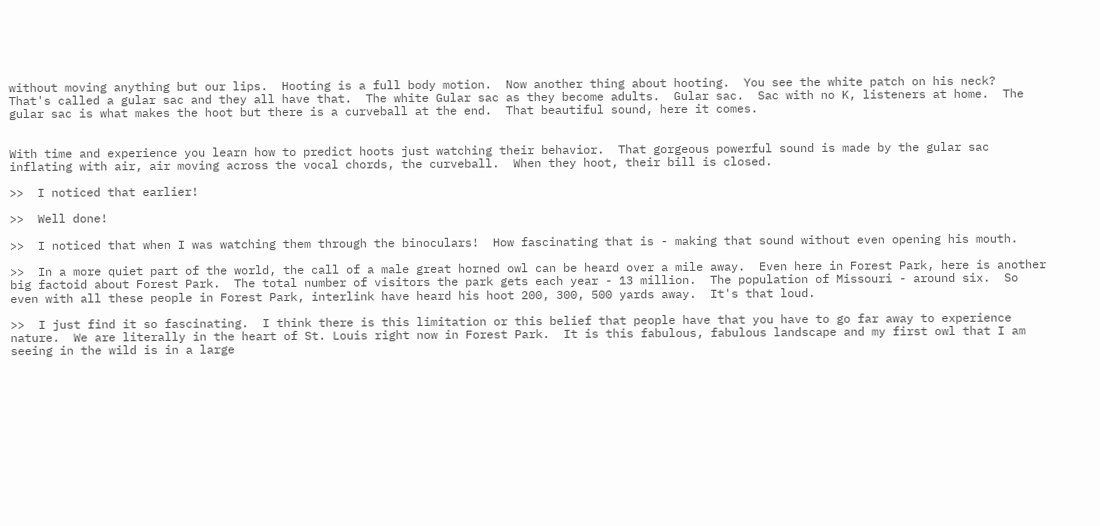without moving anything but our lips.  Hooting is a full body motion.  Now another thing about hooting.  You see the white patch on his neck?  That's called a gular sac and they all have that.  The white Gular sac as they become adults.  Gular sac.  Sac with no K, listeners at home.  The gular sac is what makes the hoot but there is a curveball at the end.  That beautiful sound, here it comes.


With time and experience you learn how to predict hoots just watching their behavior.  That gorgeous powerful sound is made by the gular sac inflating with air, air moving across the vocal chords, the curveball.  When they hoot, their bill is closed.

>>  I noticed that earlier!

>>  Well done!

>>  I noticed that when I was watching them through the binoculars!  How fascinating that is - making that sound without even opening his mouth.

>>  In a more quiet part of the world, the call of a male great horned owl can be heard over a mile away.  Even here in Forest Park, here is another big factoid about Forest Park.  The total number of visitors the park gets each year - 13 million.  The population of Missouri - around six.  So even with all these people in Forest Park, interlink have heard his hoot 200, 300, 500 yards away.  It's that loud.

>>  I just find it so fascinating.  I think there is this limitation or this belief that people have that you have to go far away to experience nature.  We are literally in the heart of St. Louis right now in Forest Park.  It is this fabulous, fabulous landscape and my first owl that I am seeing in the wild is in a large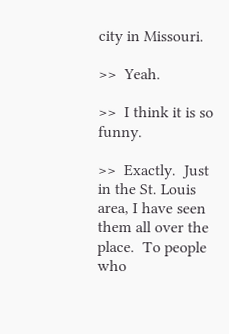city in Missouri.

>>  Yeah.

>>  I think it is so funny.

>>  Exactly.  Just in the St. Louis area, I have seen them all over the place.  To people who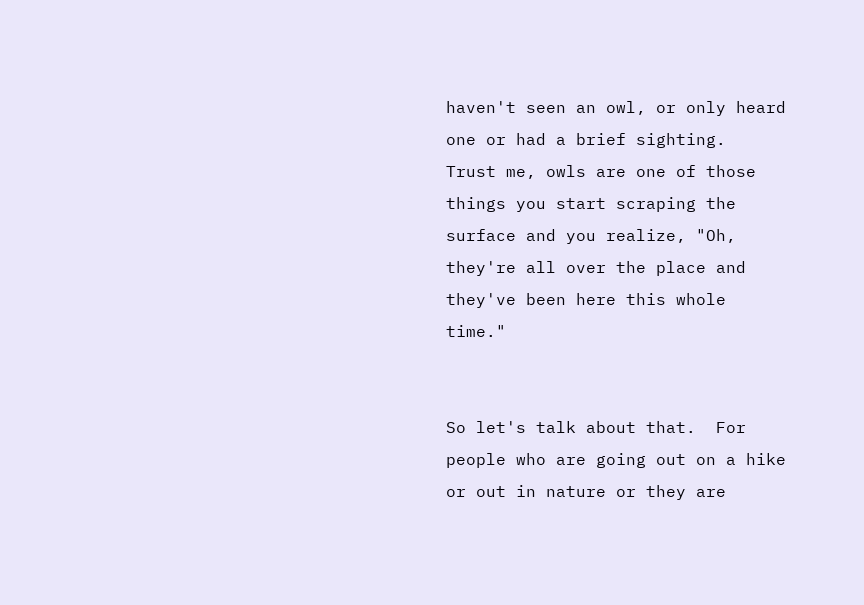haven't seen an owl, or only heard one or had a brief sighting.  Trust me, owls are one of those things you start scraping the surface and you realize, "Oh, they're all over the place and they've been here this whole time."


So let's talk about that.  For people who are going out on a hike or out in nature or they are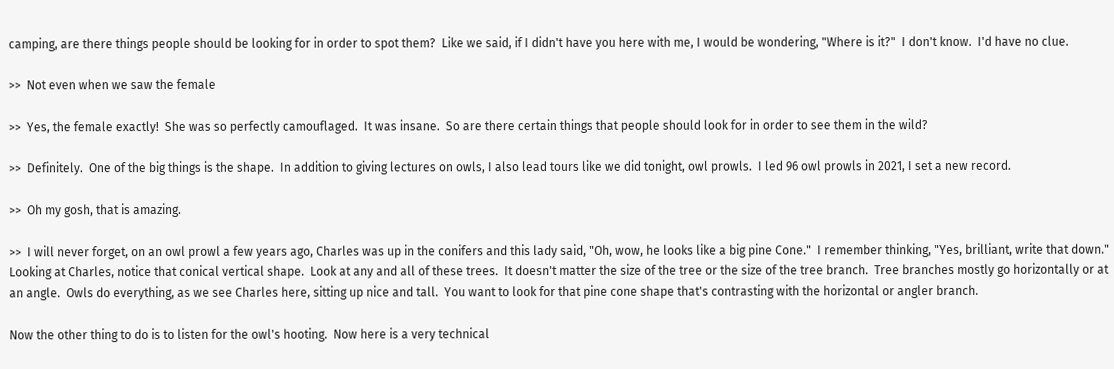camping, are there things people should be looking for in order to spot them?  Like we said, if I didn't have you here with me, I would be wondering, "Where is it?"  I don't know.  I'd have no clue.

>>  Not even when we saw the female

>>  Yes, the female exactly!  She was so perfectly camouflaged.  It was insane.  So are there certain things that people should look for in order to see them in the wild?

>>  Definitely.  One of the big things is the shape.  In addition to giving lectures on owls, I also lead tours like we did tonight, owl prowls.  I led 96 owl prowls in 2021, I set a new record.

>>  Oh my gosh, that is amazing.

>>  I will never forget, on an owl prowl a few years ago, Charles was up in the conifers and this lady said, "Oh, wow, he looks like a big pine Cone."  I remember thinking, "Yes, brilliant, write that down."  Looking at Charles, notice that conical vertical shape.  Look at any and all of these trees.  It doesn't matter the size of the tree or the size of the tree branch.  Tree branches mostly go horizontally or at an angle.  Owls do everything, as we see Charles here, sitting up nice and tall.  You want to look for that pine cone shape that's contrasting with the horizontal or angler branch.

Now the other thing to do is to listen for the owl's hooting.  Now here is a very technical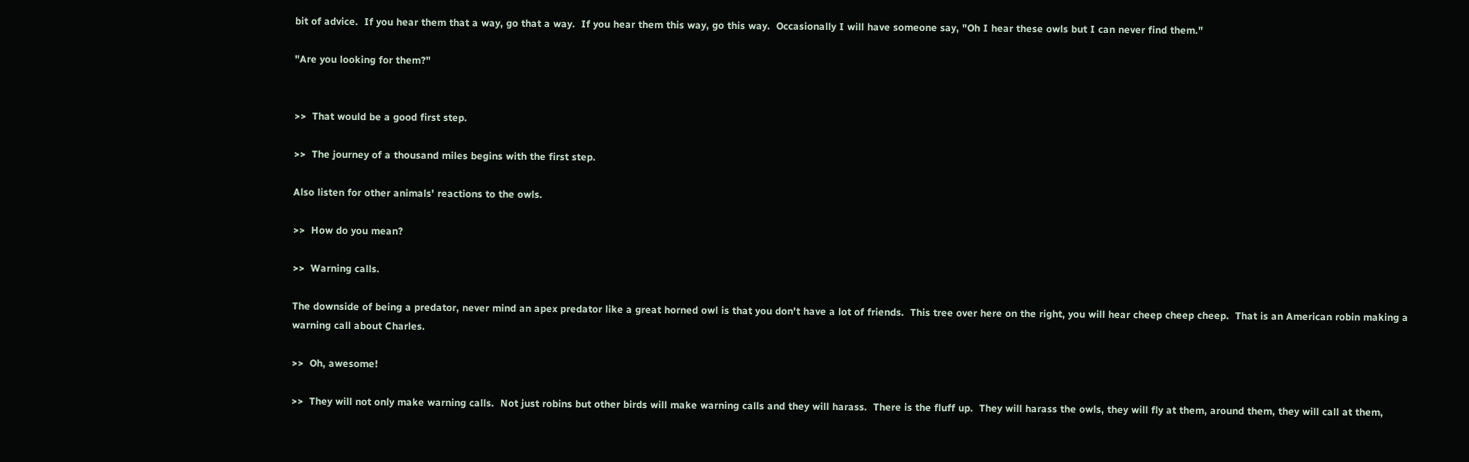bit of advice.  If you hear them that a way, go that a way.  If you hear them this way, go this way.  Occasionally I will have someone say, "Oh I hear these owls but I can never find them."

"Are you looking for them?"


>>  That would be a good first step.

>>  The journey of a thousand miles begins with the first step.

Also listen for other animals' reactions to the owls.

>>  How do you mean?

>>  Warning calls.

The downside of being a predator, never mind an apex predator like a great horned owl is that you don't have a lot of friends.  This tree over here on the right, you will hear cheep cheep cheep.  That is an American robin making a warning call about Charles.

>>  Oh, awesome!

>>  They will not only make warning calls.  Not just robins but other birds will make warning calls and they will harass.  There is the fluff up.  They will harass the owls, they will fly at them, around them, they will call at them,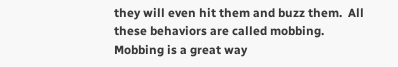they will even hit them and buzz them.  All these behaviors are called mobbing.  Mobbing is a great way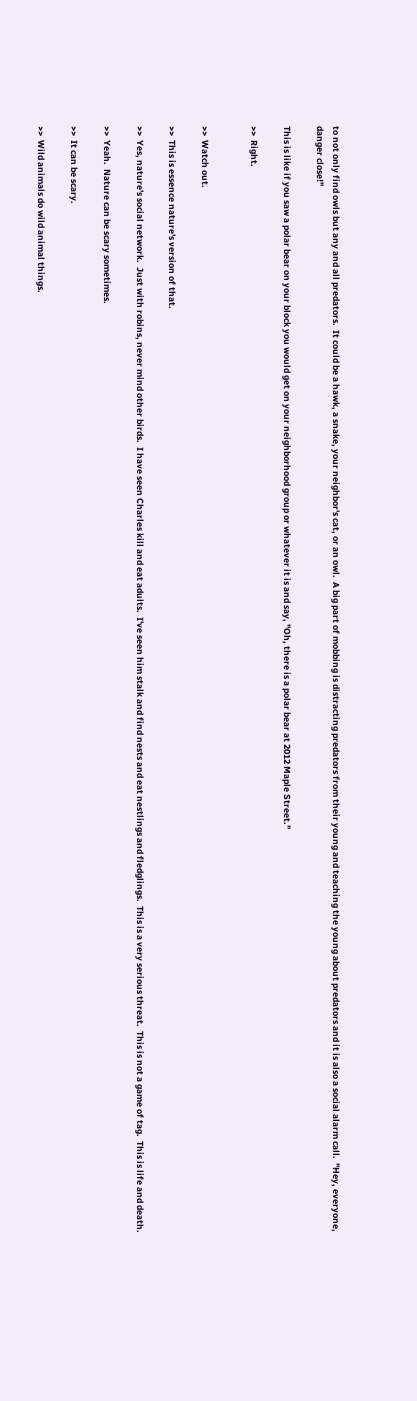to not only find owls but any and all predators.  It could be a hawk, a snake, your neighbor's cat, or an owl.  A big part of mobbing is distracting predators from their young and teaching the young about predators and it is also a social alarm call.  "Hey, everyone, danger close!"

This is like if you saw a polar bear on your block you would get on your neighborhood group or whatever it is and say, "Oh, there is a polar bear at 2012 Maple Street."

>>  Right.


>>  Watch out.

>>  This is essence nature's version of that.

>>  Yes, nature's social network.  Just with robins, never mind other birds.  I have seen Charles kill and eat adults.  I've seen him stalk and find nests and eat nestlings and fledglings.  This is a very serious threat.  This is not a game of tag.  This is life and death.

>>  Yeah.  Nature can be scary sometimes.

>>  It can be scary.

>>  Wild animals do wild animal things.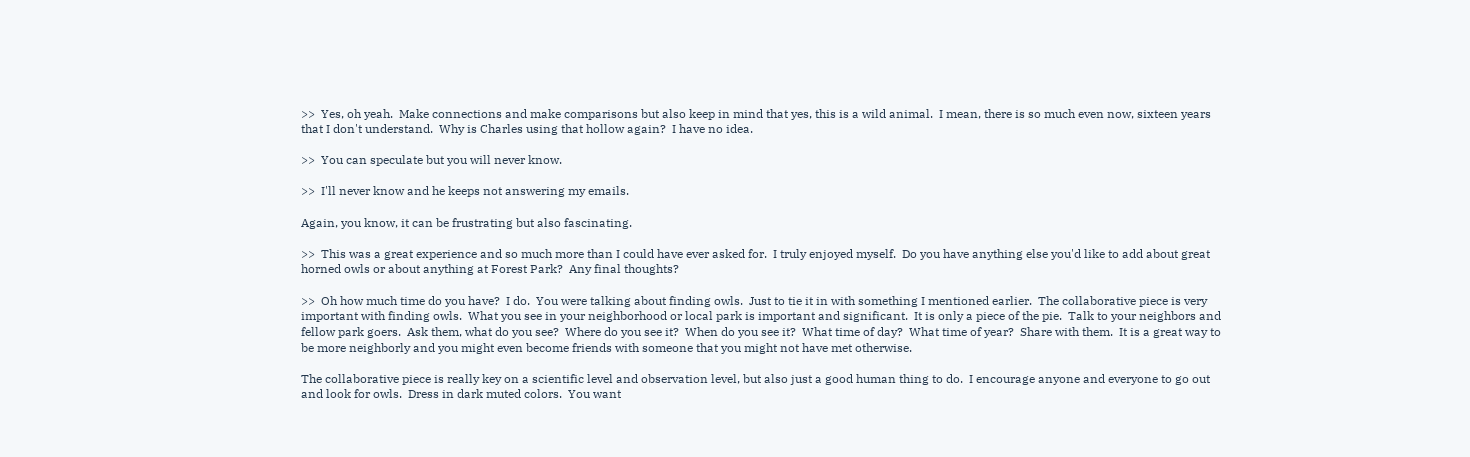>>  Yes, oh yeah.  Make connections and make comparisons but also keep in mind that yes, this is a wild animal.  I mean, there is so much even now, sixteen years that I don't understand.  Why is Charles using that hollow again?  I have no idea.

>>  You can speculate but you will never know.

>>  I'll never know and he keeps not answering my emails.

Again, you know, it can be frustrating but also fascinating.

>>  This was a great experience and so much more than I could have ever asked for.  I truly enjoyed myself.  Do you have anything else you'd like to add about great horned owls or about anything at Forest Park?  Any final thoughts?

>>  Oh how much time do you have?  I do.  You were talking about finding owls.  Just to tie it in with something I mentioned earlier.  The collaborative piece is very important with finding owls.  What you see in your neighborhood or local park is important and significant.  It is only a piece of the pie.  Talk to your neighbors and fellow park goers.  Ask them, what do you see?  Where do you see it?  When do you see it?  What time of day?  What time of year?  Share with them.  It is a great way to be more neighborly and you might even become friends with someone that you might not have met otherwise.

The collaborative piece is really key on a scientific level and observation level, but also just a good human thing to do.  I encourage anyone and everyone to go out and look for owls.  Dress in dark muted colors.  You want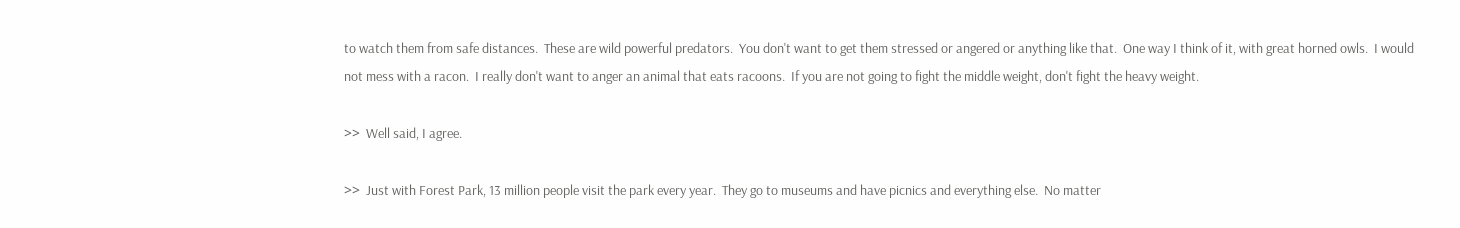to watch them from safe distances.  These are wild powerful predators.  You don't want to get them stressed or angered or anything like that.  One way I think of it, with great horned owls.  I would not mess with a racon.  I really don't want to anger an animal that eats racoons.  If you are not going to fight the middle weight, don't fight the heavy weight.

>>  Well said, I agree.

>>  Just with Forest Park, 13 million people visit the park every year.  They go to museums and have picnics and everything else.  No matter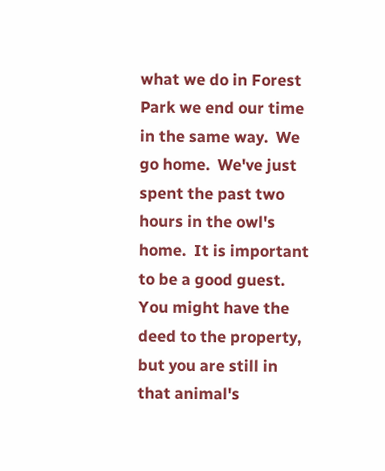what we do in Forest Park we end our time in the same way.  We go home.  We've just spent the past two hours in the owl's home.  It is important to be a good guest.  You might have the deed to the property, but you are still in that animal's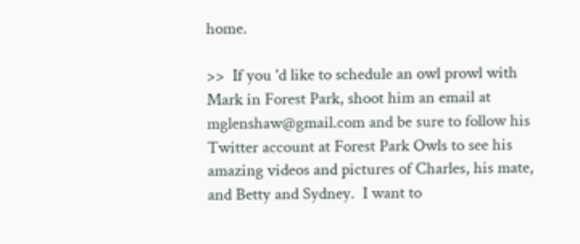home.

>>  If you 'd like to schedule an owl prowl with Mark in Forest Park, shoot him an email at mglenshaw@gmail.com and be sure to follow his Twitter account at Forest Park Owls to see his amazing videos and pictures of Charles, his mate, and Betty and Sydney.  I want to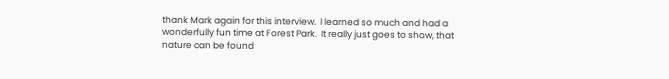thank Mark again for this interview.  I learned so much and had a wonderfully fun time at Forest Park.  It really just goes to show, that nature can be found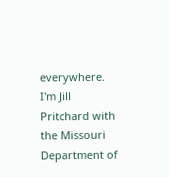everywhere.  I'm Jill Pritchard with the Missouri Department of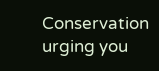Conservation urging you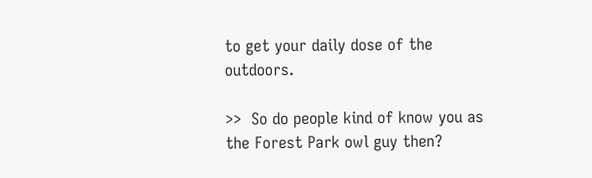to get your daily dose of the outdoors.

>>  So do people kind of know you as the Forest Park owl guy then?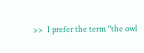>>  I prefer the term "the owl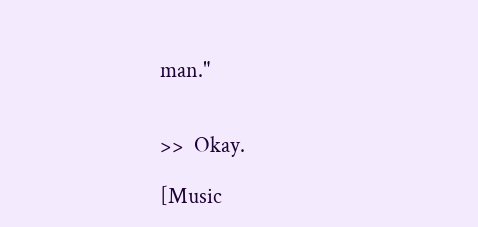man."


>>  Okay.

[Music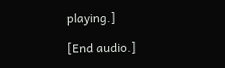playing.]

[End audio.]